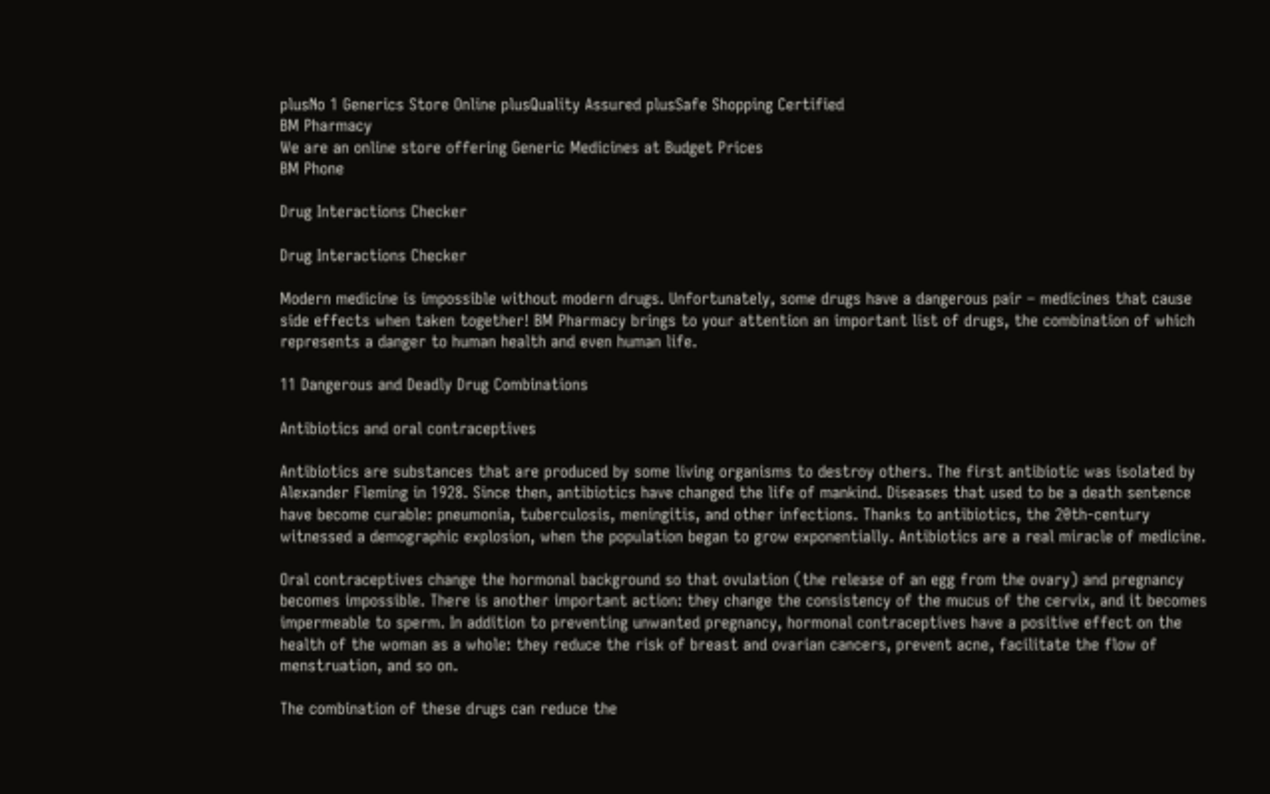plusNo 1 Generics Store Online plusQuality Assured plusSafe Shopping Certified
BM Pharmacy
We are an online store offering Generic Medicines at Budget Prices
BM Phone

Drug Interactions Checker

Drug Interactions Checker

Modern medicine is impossible without modern drugs. Unfortunately, some drugs have a dangerous pair – medicines that cause side effects when taken together! BM Pharmacy brings to your attention an important list of drugs, the combination of which represents a danger to human health and even human life.

11 Dangerous and Deadly Drug Combinations

Antibiotics and oral contraceptives

Antibiotics are substances that are produced by some living organisms to destroy others. The first antibiotic was isolated by Alexander Fleming in 1928. Since then, antibiotics have changed the life of mankind. Diseases that used to be a death sentence have become curable: pneumonia, tuberculosis, meningitis, and other infections. Thanks to antibiotics, the 20th-century witnessed a demographic explosion, when the population began to grow exponentially. Antibiotics are a real miracle of medicine.

Oral contraceptives change the hormonal background so that ovulation (the release of an egg from the ovary) and pregnancy becomes impossible. There is another important action: they change the consistency of the mucus of the cervix, and it becomes impermeable to sperm. In addition to preventing unwanted pregnancy, hormonal contraceptives have a positive effect on the health of the woman as a whole: they reduce the risk of breast and ovarian cancers, prevent acne, facilitate the flow of menstruation, and so on.

The combination of these drugs can reduce the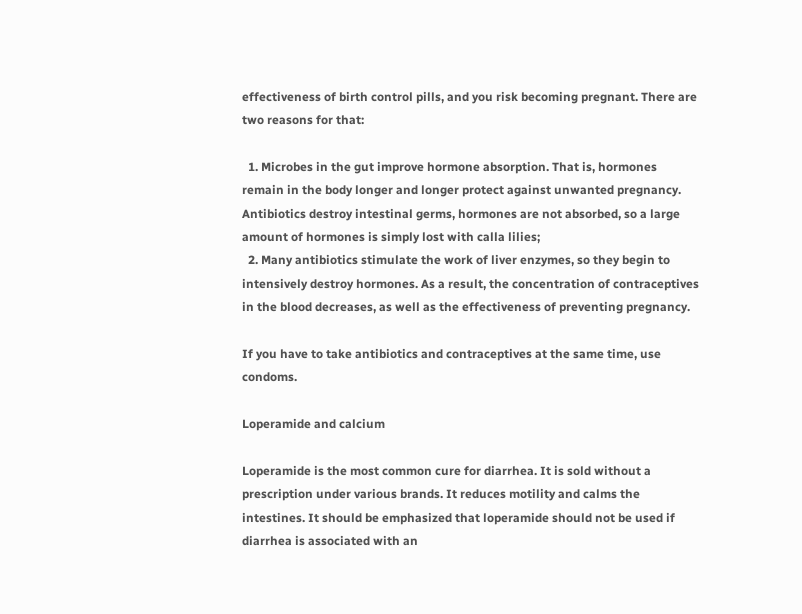effectiveness of birth control pills, and you risk becoming pregnant. There are two reasons for that:

  1. Microbes in the gut improve hormone absorption. That is, hormones remain in the body longer and longer protect against unwanted pregnancy. Antibiotics destroy intestinal germs, hormones are not absorbed, so a large amount of hormones is simply lost with calla lilies;
  2. Many antibiotics stimulate the work of liver enzymes, so they begin to intensively destroy hormones. As a result, the concentration of contraceptives in the blood decreases, as well as the effectiveness of preventing pregnancy.

If you have to take antibiotics and contraceptives at the same time, use condoms.

Loperamide and calcium

Loperamide is the most common cure for diarrhea. It is sold without a prescription under various brands. It reduces motility and calms the intestines. It should be emphasized that loperamide should not be used if diarrhea is associated with an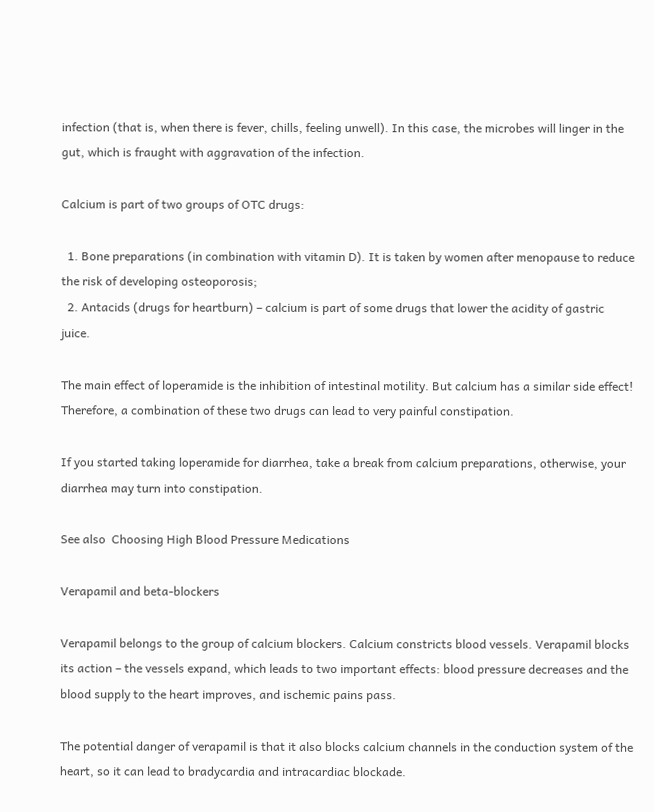infection (that is, when there is fever, chills, feeling unwell). In this case, the microbes will linger in the gut, which is fraught with aggravation of the infection.

Calcium is part of two groups of OTC drugs:

  1. Bone preparations (in combination with vitamin D). It is taken by women after menopause to reduce the risk of developing osteoporosis;
  2. Antacids (drugs for heartburn) – calcium is part of some drugs that lower the acidity of gastric juice.

The main effect of loperamide is the inhibition of intestinal motility. But calcium has a similar side effect! Therefore, a combination of these two drugs can lead to very painful constipation.

If you started taking loperamide for diarrhea, take a break from calcium preparations, otherwise, your diarrhea may turn into constipation.

See also  Choosing High Blood Pressure Medications

Verapamil and beta-blockers

Verapamil belongs to the group of calcium blockers. Calcium constricts blood vessels. Verapamil blocks its action – the vessels expand, which leads to two important effects: blood pressure decreases and the blood supply to the heart improves, and ischemic pains pass.

The potential danger of verapamil is that it also blocks calcium channels in the conduction system of the heart, so it can lead to bradycardia and intracardiac blockade.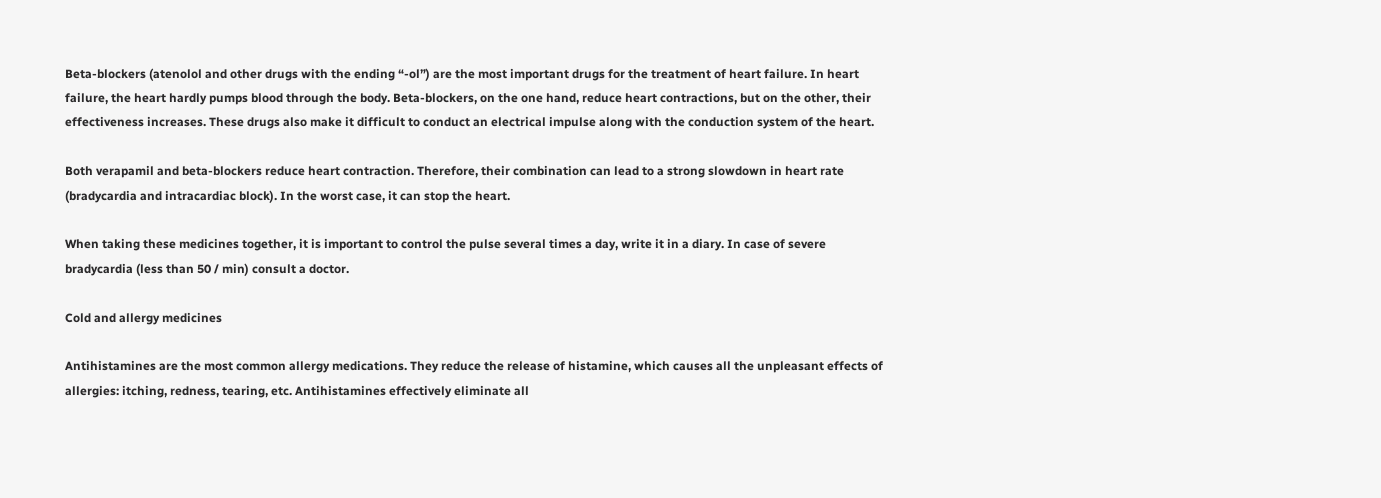Beta-blockers (atenolol and other drugs with the ending “-ol”) are the most important drugs for the treatment of heart failure. In heart failure, the heart hardly pumps blood through the body. Beta-blockers, on the one hand, reduce heart contractions, but on the other, their effectiveness increases. These drugs also make it difficult to conduct an electrical impulse along with the conduction system of the heart.

Both verapamil and beta-blockers reduce heart contraction. Therefore, their combination can lead to a strong slowdown in heart rate (bradycardia and intracardiac block). In the worst case, it can stop the heart.

When taking these medicines together, it is important to control the pulse several times a day, write it in a diary. In case of severe bradycardia (less than 50 / min) consult a doctor.

Cold and allergy medicines

Antihistamines are the most common allergy medications. They reduce the release of histamine, which causes all the unpleasant effects of allergies: itching, redness, tearing, etc. Antihistamines effectively eliminate all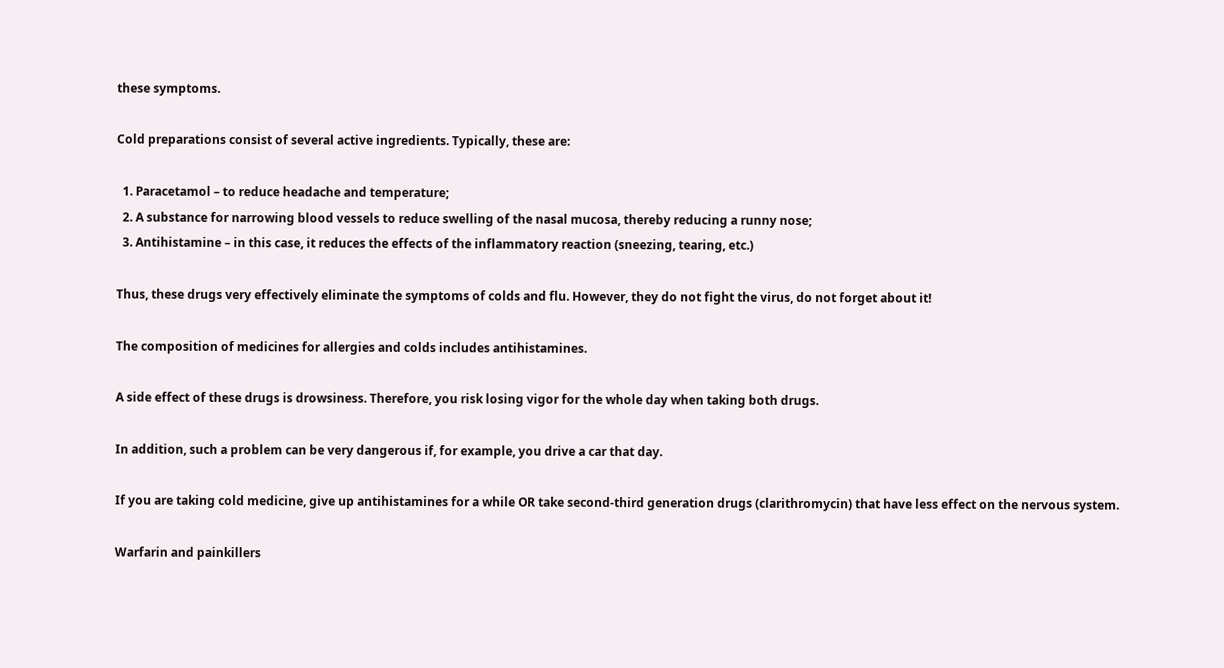these symptoms.

Cold preparations consist of several active ingredients. Typically, these are:

  1. Paracetamol – to reduce headache and temperature;
  2. A substance for narrowing blood vessels to reduce swelling of the nasal mucosa, thereby reducing a runny nose;
  3. Antihistamine – in this case, it reduces the effects of the inflammatory reaction (sneezing, tearing, etc.)

Thus, these drugs very effectively eliminate the symptoms of colds and flu. However, they do not fight the virus, do not forget about it!

The composition of medicines for allergies and colds includes antihistamines.

A side effect of these drugs is drowsiness. Therefore, you risk losing vigor for the whole day when taking both drugs.

In addition, such a problem can be very dangerous if, for example, you drive a car that day.

If you are taking cold medicine, give up antihistamines for a while OR take second-third generation drugs (clarithromycin) that have less effect on the nervous system.

Warfarin and painkillers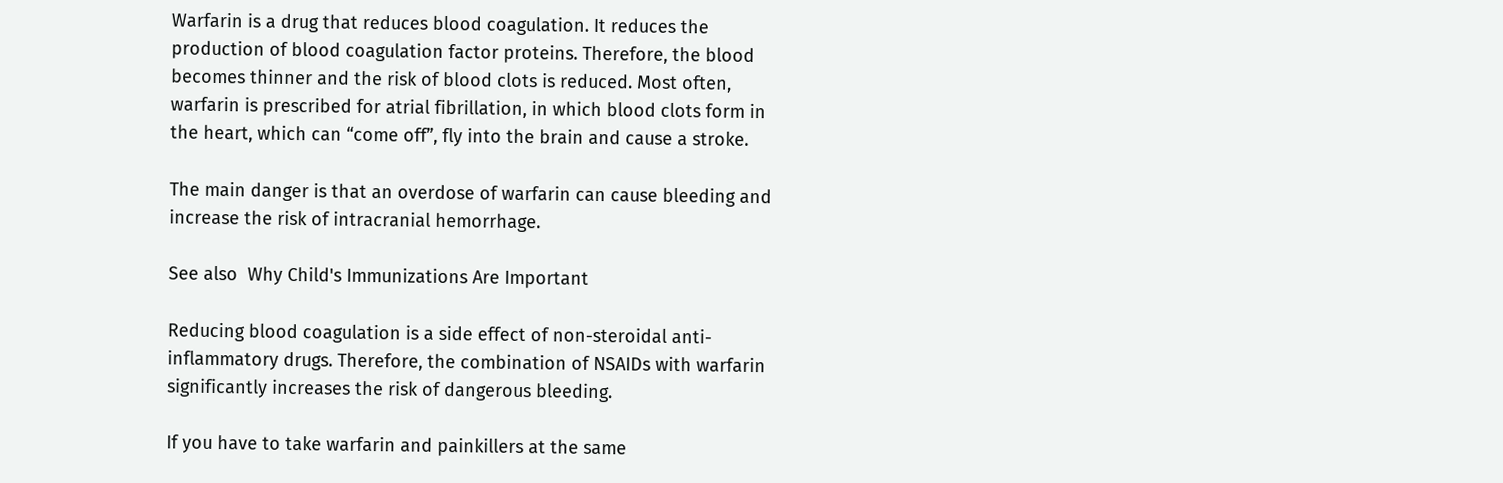Warfarin is a drug that reduces blood coagulation. It reduces the production of blood coagulation factor proteins. Therefore, the blood becomes thinner and the risk of blood clots is reduced. Most often, warfarin is prescribed for atrial fibrillation, in which blood clots form in the heart, which can “come off”, fly into the brain and cause a stroke.

The main danger is that an overdose of warfarin can cause bleeding and increase the risk of intracranial hemorrhage.

See also  Why Child's Immunizations Are Important

Reducing blood coagulation is a side effect of non-steroidal anti-inflammatory drugs. Therefore, the combination of NSAIDs with warfarin significantly increases the risk of dangerous bleeding.

If you have to take warfarin and painkillers at the same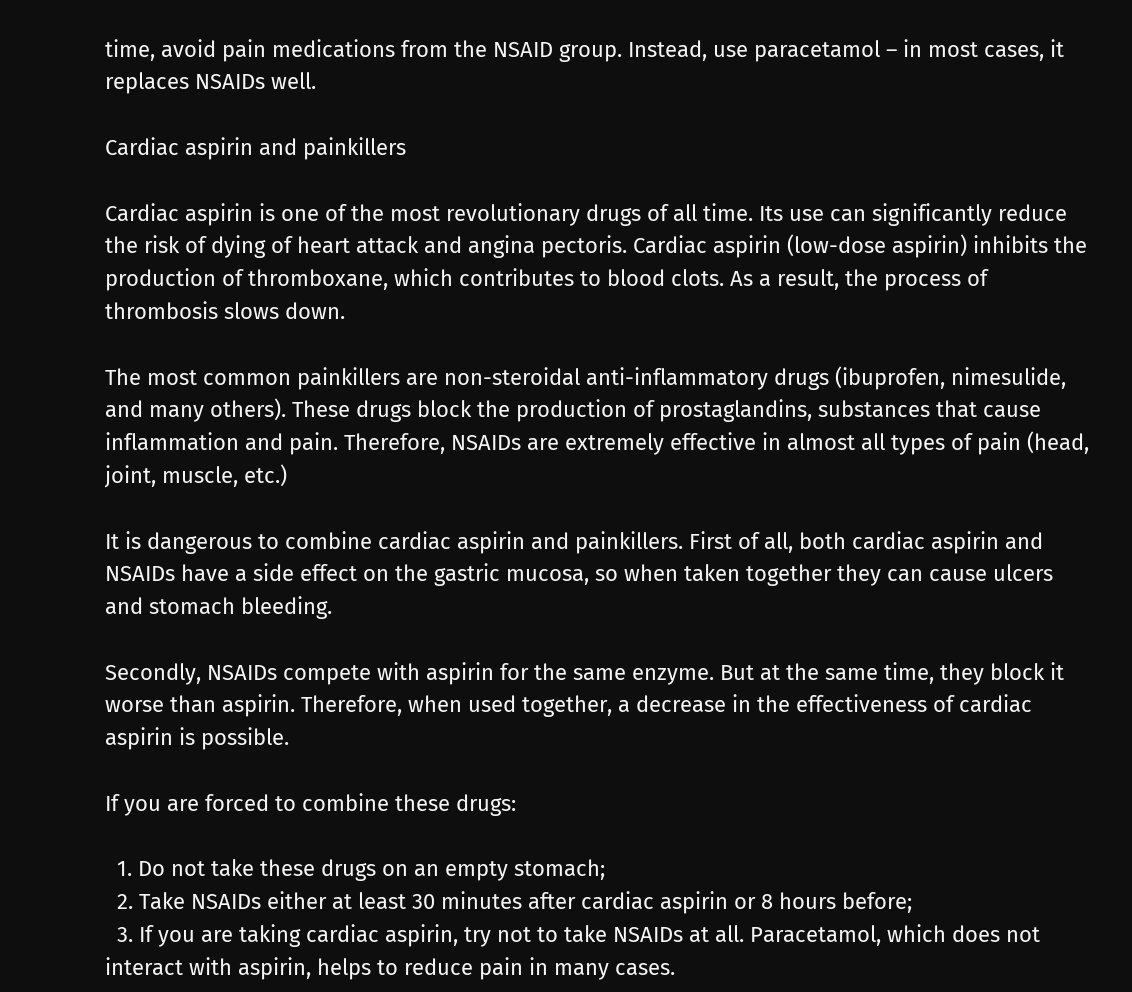time, avoid pain medications from the NSAID group. Instead, use paracetamol – in most cases, it replaces NSAIDs well.

Cardiac aspirin and painkillers

Cardiac aspirin is one of the most revolutionary drugs of all time. Its use can significantly reduce the risk of dying of heart attack and angina pectoris. Cardiac aspirin (low-dose aspirin) inhibits the production of thromboxane, which contributes to blood clots. As a result, the process of thrombosis slows down.

The most common painkillers are non-steroidal anti-inflammatory drugs (ibuprofen, nimesulide, and many others). These drugs block the production of prostaglandins, substances that cause inflammation and pain. Therefore, NSAIDs are extremely effective in almost all types of pain (head, joint, muscle, etc.)

It is dangerous to combine cardiac aspirin and painkillers. First of all, both cardiac aspirin and NSAIDs have a side effect on the gastric mucosa, so when taken together they can cause ulcers and stomach bleeding.

Secondly, NSAIDs compete with aspirin for the same enzyme. But at the same time, they block it worse than aspirin. Therefore, when used together, a decrease in the effectiveness of cardiac aspirin is possible.

If you are forced to combine these drugs:

  1. Do not take these drugs on an empty stomach;
  2. Take NSAIDs either at least 30 minutes after cardiac aspirin or 8 hours before;
  3. If you are taking cardiac aspirin, try not to take NSAIDs at all. Paracetamol, which does not interact with aspirin, helps to reduce pain in many cases.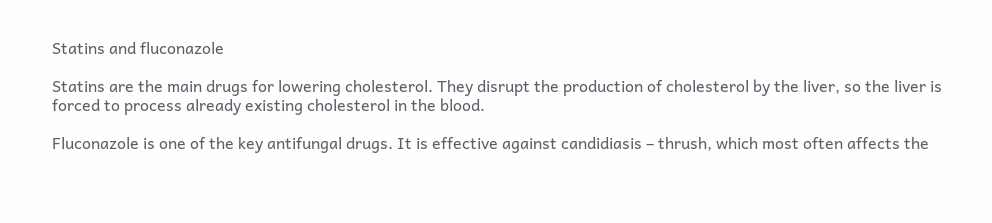Statins and fluconazole

Statins are the main drugs for lowering cholesterol. They disrupt the production of cholesterol by the liver, so the liver is forced to process already existing cholesterol in the blood.

Fluconazole is one of the key antifungal drugs. It is effective against candidiasis – thrush, which most often affects the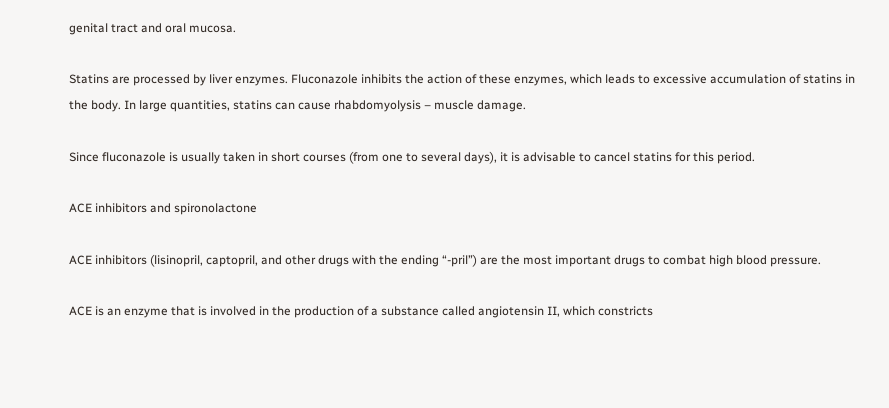genital tract and oral mucosa.

Statins are processed by liver enzymes. Fluconazole inhibits the action of these enzymes, which leads to excessive accumulation of statins in the body. In large quantities, statins can cause rhabdomyolysis – muscle damage.

Since fluconazole is usually taken in short courses (from one to several days), it is advisable to cancel statins for this period.

ACE inhibitors and spironolactone

ACE inhibitors (lisinopril, captopril, and other drugs with the ending “-pril”) are the most important drugs to combat high blood pressure.

ACE is an enzyme that is involved in the production of a substance called angiotensin II, which constricts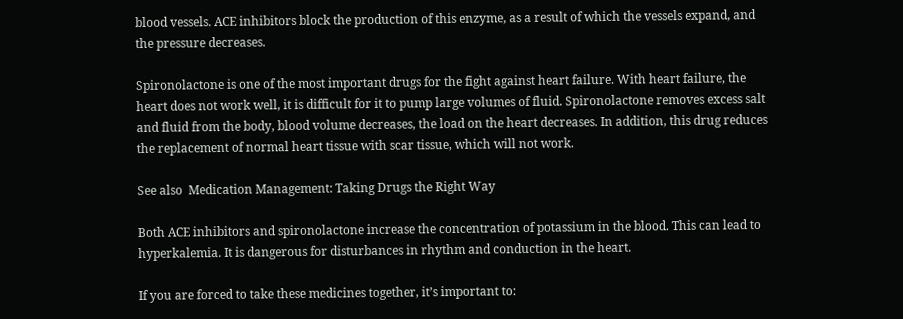blood vessels. ACE inhibitors block the production of this enzyme, as a result of which the vessels expand, and the pressure decreases.

Spironolactone is one of the most important drugs for the fight against heart failure. With heart failure, the heart does not work well, it is difficult for it to pump large volumes of fluid. Spironolactone removes excess salt and fluid from the body, blood volume decreases, the load on the heart decreases. In addition, this drug reduces the replacement of normal heart tissue with scar tissue, which will not work.

See also  Medication Management: Taking Drugs the Right Way

Both ACE inhibitors and spironolactone increase the concentration of potassium in the blood. This can lead to hyperkalemia. It is dangerous for disturbances in rhythm and conduction in the heart.

If you are forced to take these medicines together, it’s important to: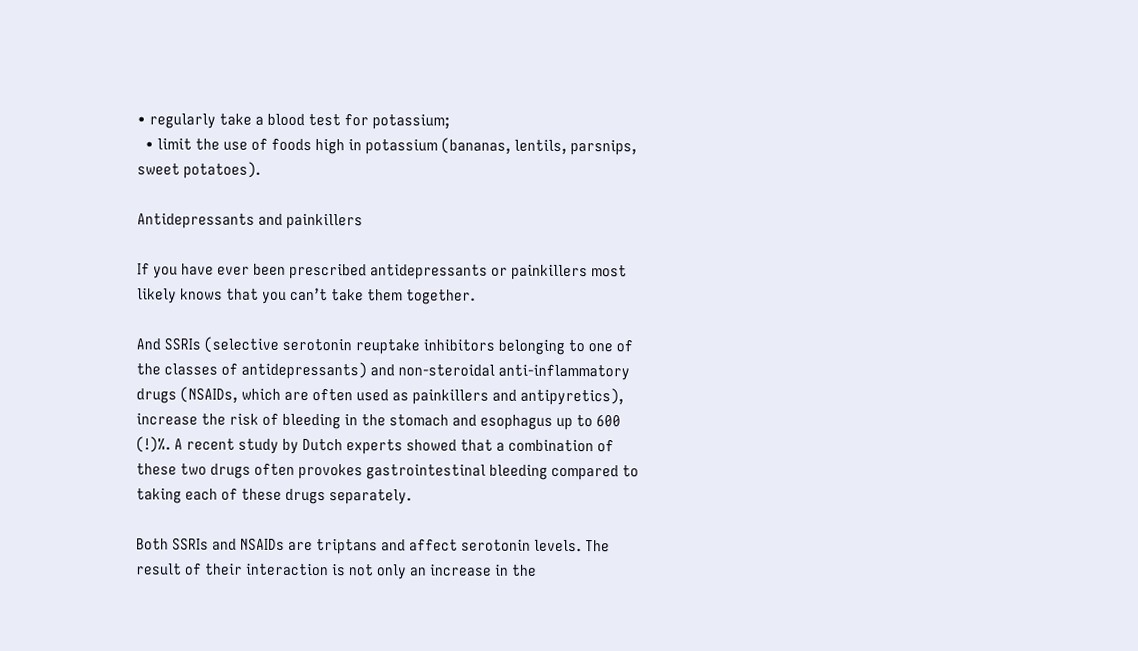• regularly take a blood test for potassium;
  • limit the use of foods high in potassium (bananas, lentils, parsnips, sweet potatoes).

Antidepressants and painkillers

If you have ever been prescribed antidepressants or painkillers most likely knows that you can’t take them together.

And SSRIs (selective serotonin reuptake inhibitors belonging to one of the classes of antidepressants) and non-steroidal anti-inflammatory drugs (NSAIDs, which are often used as painkillers and antipyretics), increase the risk of bleeding in the stomach and esophagus up to 600 (!)%. A recent study by Dutch experts showed that a combination of these two drugs often provokes gastrointestinal bleeding compared to taking each of these drugs separately.

Both SSRIs and NSAIDs are triptans and affect serotonin levels. The result of their interaction is not only an increase in the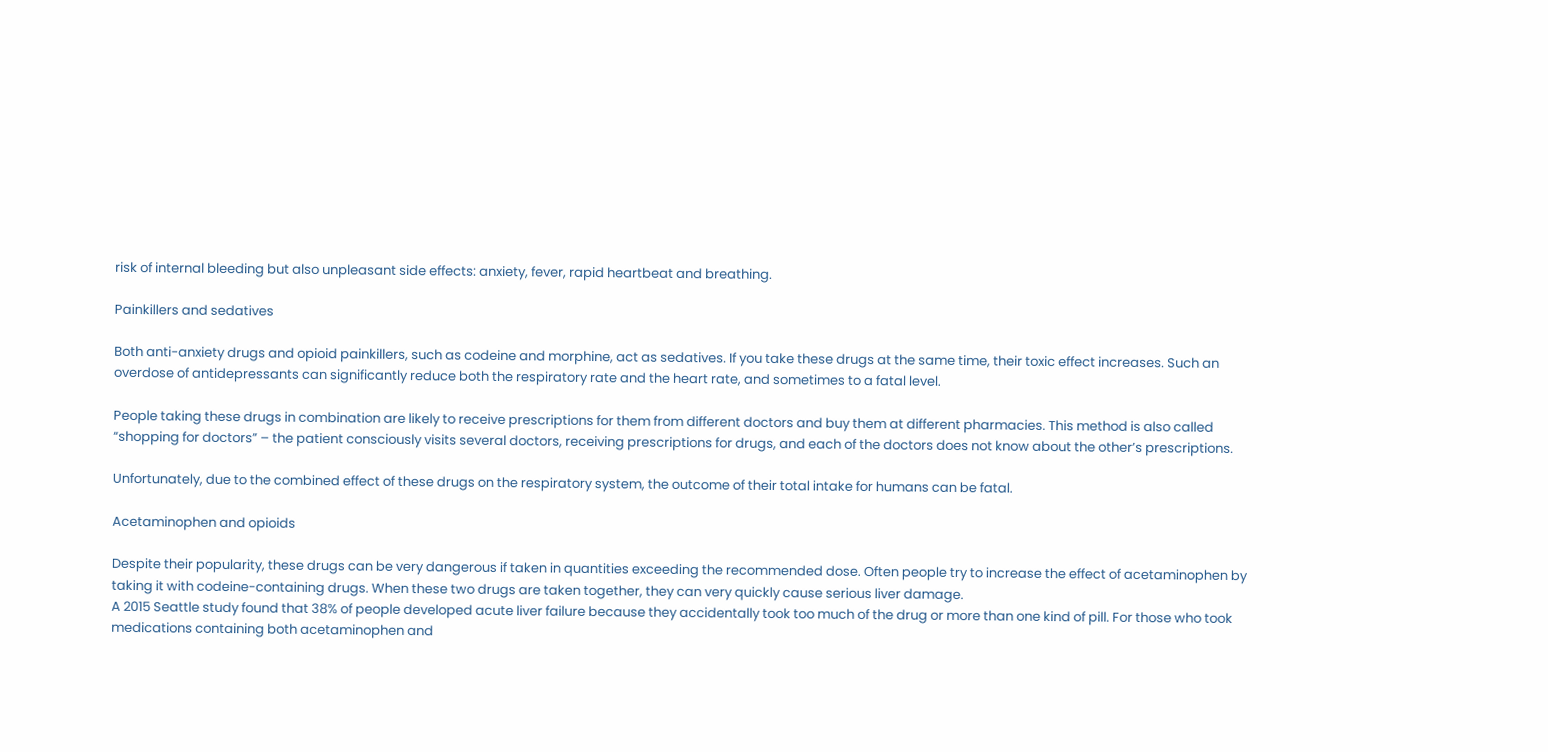risk of internal bleeding but also unpleasant side effects: anxiety, fever, rapid heartbeat and breathing.

Painkillers and sedatives

Both anti-anxiety drugs and opioid painkillers, such as codeine and morphine, act as sedatives. If you take these drugs at the same time, their toxic effect increases. Such an overdose of antidepressants can significantly reduce both the respiratory rate and the heart rate, and sometimes to a fatal level.

People taking these drugs in combination are likely to receive prescriptions for them from different doctors and buy them at different pharmacies. This method is also called “shopping for doctors” – the patient consciously visits several doctors, receiving prescriptions for drugs, and each of the doctors does not know about the other’s prescriptions.

Unfortunately, due to the combined effect of these drugs on the respiratory system, the outcome of their total intake for humans can be fatal.

Acetaminophen and opioids

Despite their popularity, these drugs can be very dangerous if taken in quantities exceeding the recommended dose. Often people try to increase the effect of acetaminophen by taking it with codeine-containing drugs. When these two drugs are taken together, they can very quickly cause serious liver damage.
A 2015 Seattle study found that 38% of people developed acute liver failure because they accidentally took too much of the drug or more than one kind of pill. For those who took medications containing both acetaminophen and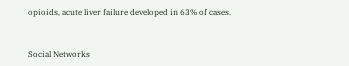opioids, acute liver failure developed in 63% of cases.


Social Networks